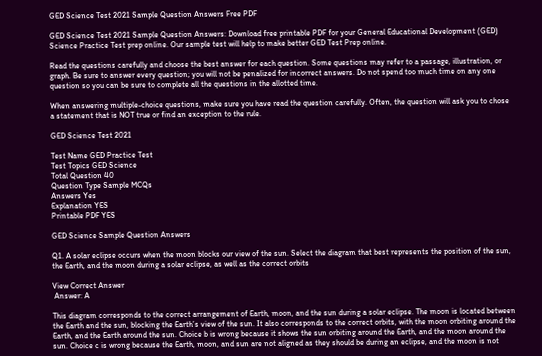GED Science Test 2021 Sample Question Answers Free PDF

GED Science Test 2021 Sample Question Answers: Download free printable PDF for your General Educational Development (GED) Science Practice Test prep online. Our sample test will help to make better GED Test Prep online.

Read the questions carefully and choose the best answer for each question. Some questions may refer to a passage, illustration, or graph. Be sure to answer every question; you will not be penalized for incorrect answers. Do not spend too much time on any one question so you can be sure to complete all the questions in the allotted time.

When answering multiple-choice questions, make sure you have read the question carefully. Often, the question will ask you to chose a statement that is NOT true or find an exception to the rule.

GED Science Test 2021

Test Name GED Practice Test
Test Topics GED Science
Total Question 40
Question Type Sample MCQs
Answers Yes
Explanation YES
Printable PDF YES

GED Science Sample Question Answers

Q1. A solar eclipse occurs when the moon blocks our view of the sun. Select the diagram that best represents the position of the sun, the Earth, and the moon during a solar eclipse, as well as the correct orbits

View Correct Answer
 Answer: A

This diagram corresponds to the correct arrangement of Earth, moon, and the sun during a solar eclipse. The moon is located between
the Earth and the sun, blocking the Earth’s view of the sun. It also corresponds to the correct orbits, with the moon orbiting around the
Earth, and the Earth around the sun. Choice b is wrong because it shows the sun orbiting around the Earth, and the moon around the sun. Choice c is wrong because the Earth, moon, and sun are not aligned as they should be during an eclipse, and the moon is not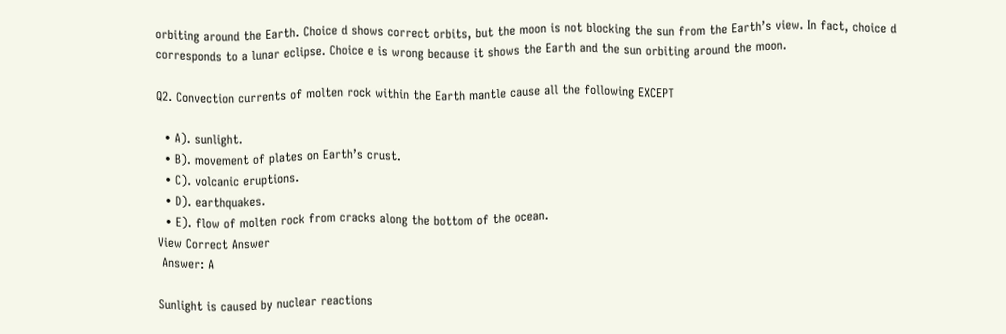orbiting around the Earth. Choice d shows correct orbits, but the moon is not blocking the sun from the Earth’s view. In fact, choice d corresponds to a lunar eclipse. Choice e is wrong because it shows the Earth and the sun orbiting around the moon.

Q2. Convection currents of molten rock within the Earth mantle cause all the following EXCEPT

  • A). sunlight.
  • B). movement of plates on Earth’s crust.
  • C). volcanic eruptions.
  • D). earthquakes.
  • E). flow of molten rock from cracks along the bottom of the ocean.
View Correct Answer
 Answer: A

Sunlight is caused by nuclear reactions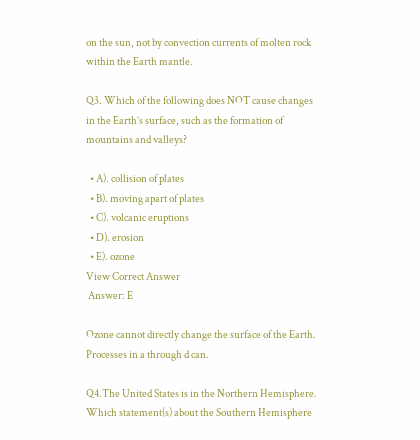on the sun, not by convection currents of molten rock within the Earth mantle.

Q3. Which of the following does NOT cause changes in the Earth’s surface, such as the formation of mountains and valleys?

  • A). collision of plates
  • B). moving apart of plates
  • C). volcanic eruptions
  • D). erosion
  • E). ozone
View Correct Answer
 Answer: E

Ozone cannot directly change the surface of the Earth. Processes in a through d can.

Q4.The United States is in the Northern Hemisphere. Which statement(s) about the Southern Hemisphere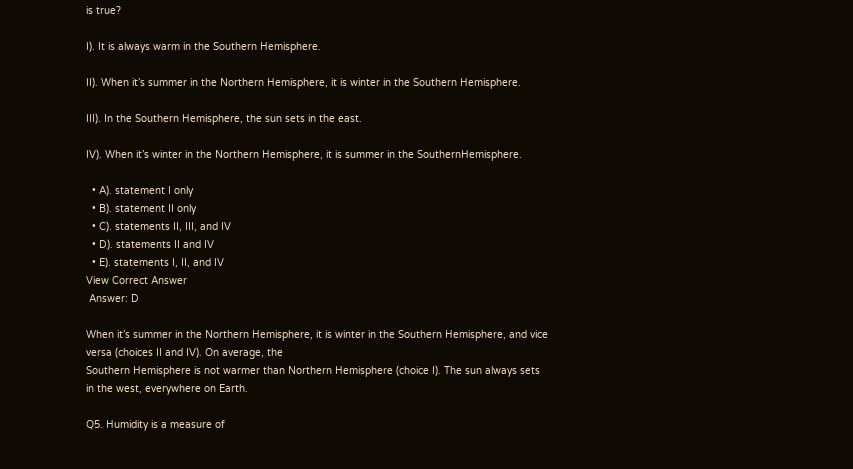is true?

I). It is always warm in the Southern Hemisphere.

II). When it’s summer in the Northern Hemisphere, it is winter in the Southern Hemisphere.

III). In the Southern Hemisphere, the sun sets in the east.

IV). When it’s winter in the Northern Hemisphere, it is summer in the SouthernHemisphere.

  • A). statement I only
  • B). statement II only
  • C). statements II, III, and IV
  • D). statements II and IV
  • E). statements I, II, and IV
View Correct Answer
 Answer: D

When it’s summer in the Northern Hemisphere, it is winter in the Southern Hemisphere, and vice versa (choices II and IV). On average, the
Southern Hemisphere is not warmer than Northern Hemisphere (choice I). The sun always sets in the west, everywhere on Earth.

Q5. Humidity is a measure of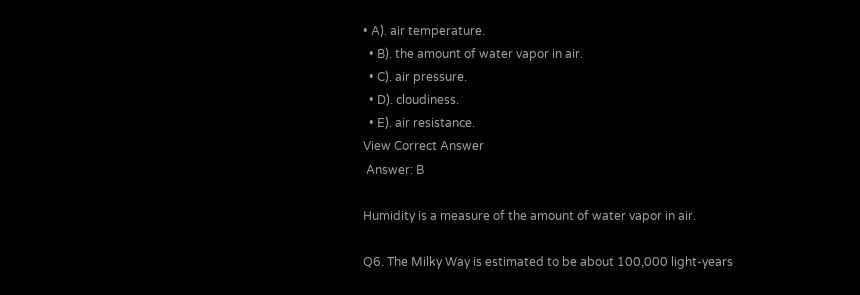• A). air temperature.
  • B). the amount of water vapor in air.
  • C). air pressure.
  • D). cloudiness.
  • E). air resistance.
View Correct Answer
 Answer: B

Humidity is a measure of the amount of water vapor in air.

Q6. The Milky Way is estimated to be about 100,000 light-years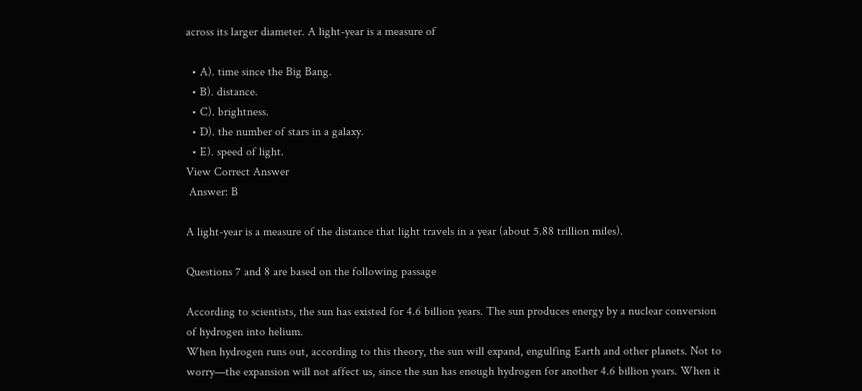across its larger diameter. A light-year is a measure of

  • A). time since the Big Bang.
  • B). distance.
  • C). brightness.
  • D). the number of stars in a galaxy.
  • E). speed of light.
View Correct Answer
 Answer: B

A light-year is a measure of the distance that light travels in a year (about 5.88 trillion miles).

Questions 7 and 8 are based on the following passage

According to scientists, the sun has existed for 4.6 billion years. The sun produces energy by a nuclear conversion of hydrogen into helium.
When hydrogen runs out, according to this theory, the sun will expand, engulfing Earth and other planets. Not to worry—the expansion will not affect us, since the sun has enough hydrogen for another 4.6 billion years. When it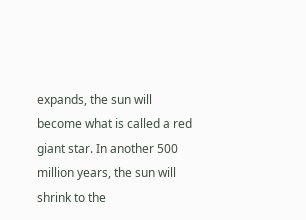expands, the sun will become what is called a red giant star. In another 500 million years, the sun will shrink to the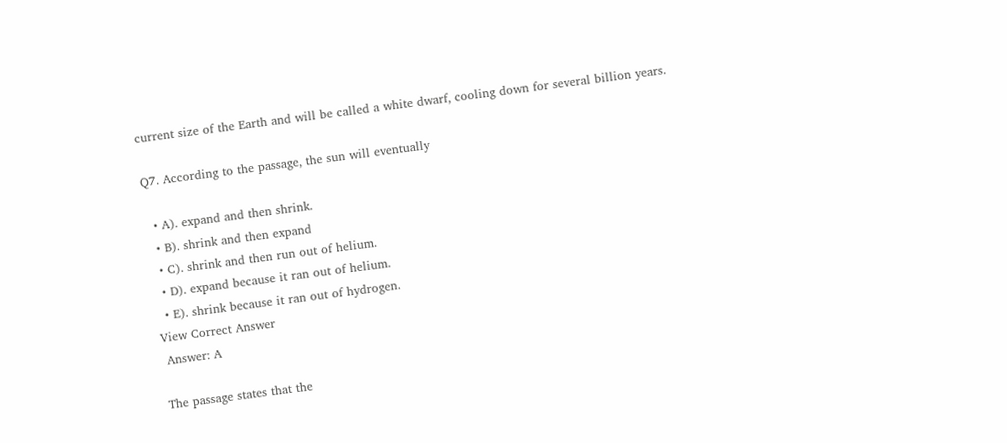current size of the Earth and will be called a white dwarf, cooling down for several billion years.

Q7. According to the passage, the sun will eventually

  • A). expand and then shrink.
  • B). shrink and then expand
  • C). shrink and then run out of helium.
  • D). expand because it ran out of helium.
  • E). shrink because it ran out of hydrogen.
View Correct Answer
 Answer: A

The passage states that the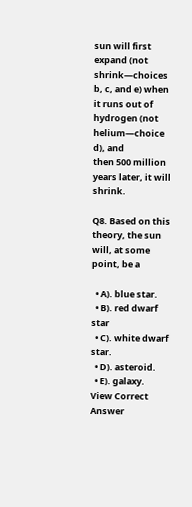sun will first expand (not shrink—choices b, c, and e) when it runs out of hydrogen (not helium—choice d), and
then 500 million years later, it will shrink.

Q8. Based on this theory, the sun will, at some point, be a

  • A). blue star.
  • B). red dwarf star
  • C). white dwarf star.
  • D). asteroid.
  • E). galaxy.
View Correct Answer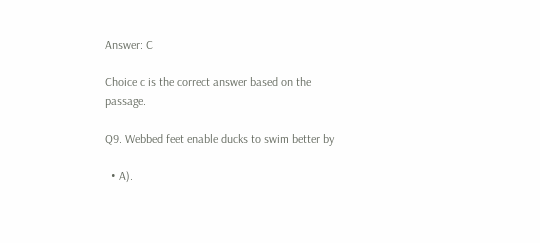Answer: C

Choice c is the correct answer based on the passage.

Q9. Webbed feet enable ducks to swim better by

  • A).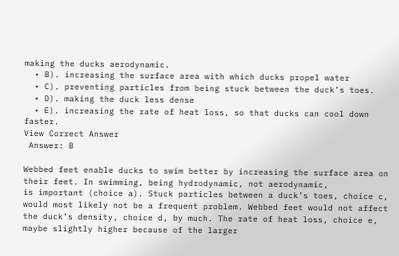making the ducks aerodynamic.
  • B). increasing the surface area with which ducks propel water
  • C). preventing particles from being stuck between the duck’s toes.
  • D). making the duck less dense
  • E). increasing the rate of heat loss, so that ducks can cool down faster.
View Correct Answer
 Answer: B

Webbed feet enable ducks to swim better by increasing the surface area on their feet. In swimming, being hydrodynamic, not aerodynamic,
is important (choice a). Stuck particles between a duck’s toes, choice c, would most likely not be a frequent problem. Webbed feet would not affect the duck’s density, choice d, by much. The rate of heat loss, choice e, maybe slightly higher because of the larger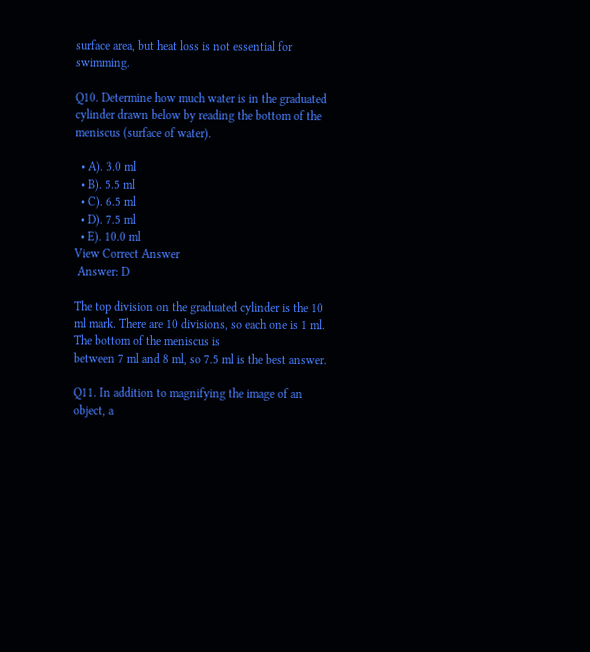surface area, but heat loss is not essential for swimming.

Q10. Determine how much water is in the graduated cylinder drawn below by reading the bottom of the meniscus (surface of water).

  • A). 3.0 ml
  • B). 5.5 ml
  • C). 6.5 ml
  • D). 7.5 ml
  • E). 10.0 ml
View Correct Answer
 Answer: D

The top division on the graduated cylinder is the 10 ml mark. There are 10 divisions, so each one is 1 ml. The bottom of the meniscus is
between 7 ml and 8 ml, so 7.5 ml is the best answer.

Q11. In addition to magnifying the image of an object, a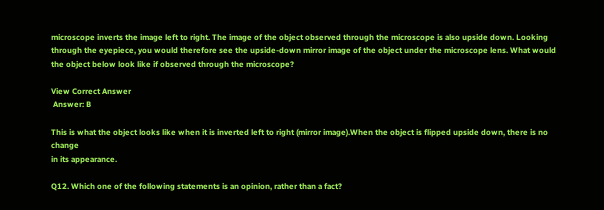microscope inverts the image left to right. The image of the object observed through the microscope is also upside down. Looking through the eyepiece, you would therefore see the upside-down mirror image of the object under the microscope lens. What would the object below look like if observed through the microscope?

View Correct Answer
 Answer: B

This is what the object looks like when it is inverted left to right (mirror image).When the object is flipped upside down, there is no change
in its appearance.

Q12. Which one of the following statements is an opinion, rather than a fact?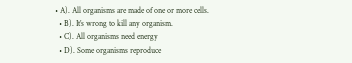• A). All organisms are made of one or more cells.
  • B). It’s wrong to kill any organism.
  • C). All organisms need energy
  • D). Some organisms reproduce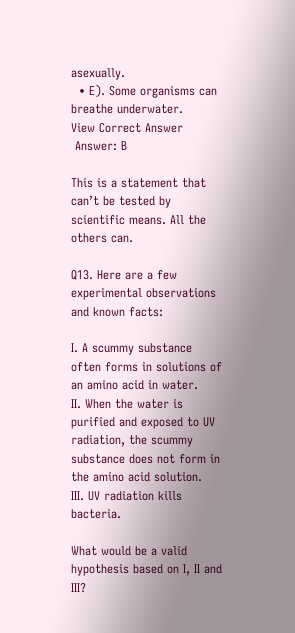asexually.
  • E). Some organisms can breathe underwater.
View Correct Answer
 Answer: B

This is a statement that can’t be tested by scientific means. All the others can.

Q13. Here are a few experimental observations and known facts:

I. A scummy substance often forms in solutions of an amino acid in water.
II. When the water is purified and exposed to UV radiation, the scummy substance does not form in the amino acid solution.
III. UV radiation kills bacteria.

What would be a valid hypothesis based on I, II and III?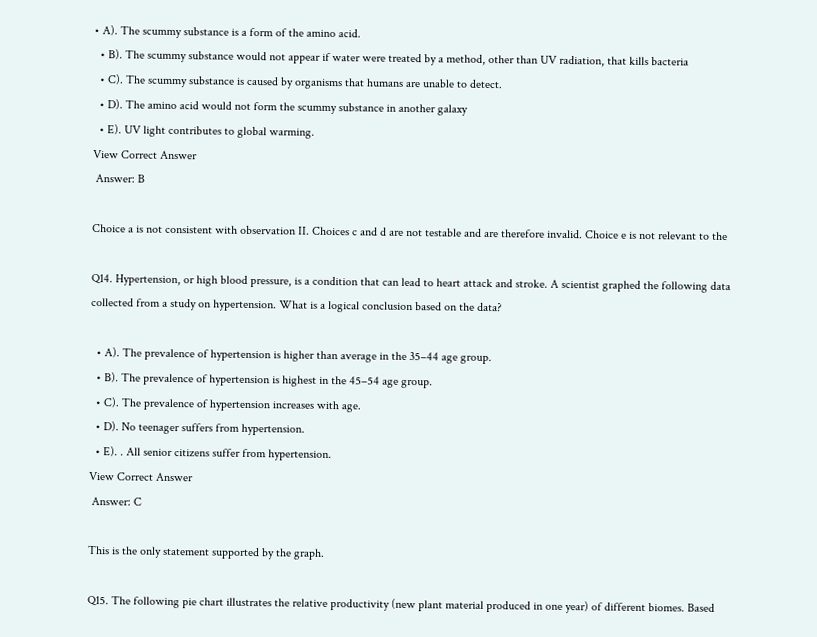• A). The scummy substance is a form of the amino acid.
  • B). The scummy substance would not appear if water were treated by a method, other than UV radiation, that kills bacteria
  • C). The scummy substance is caused by organisms that humans are unable to detect.
  • D). The amino acid would not form the scummy substance in another galaxy
  • E). UV light contributes to global warming.
View Correct Answer
 Answer: B

Choice a is not consistent with observation II. Choices c and d are not testable and are therefore invalid. Choice e is not relevant to the

Q14. Hypertension, or high blood pressure, is a condition that can lead to heart attack and stroke. A scientist graphed the following data collected from a study on hypertension. What is a logical conclusion based on the data?

  • A). The prevalence of hypertension is higher than average in the 35–44 age group.
  • B). The prevalence of hypertension is highest in the 45–54 age group.
  • C). The prevalence of hypertension increases with age.
  • D). No teenager suffers from hypertension.
  • E). . All senior citizens suffer from hypertension.
View Correct Answer
 Answer: C

This is the only statement supported by the graph.

Q15. The following pie chart illustrates the relative productivity (new plant material produced in one year) of different biomes. Based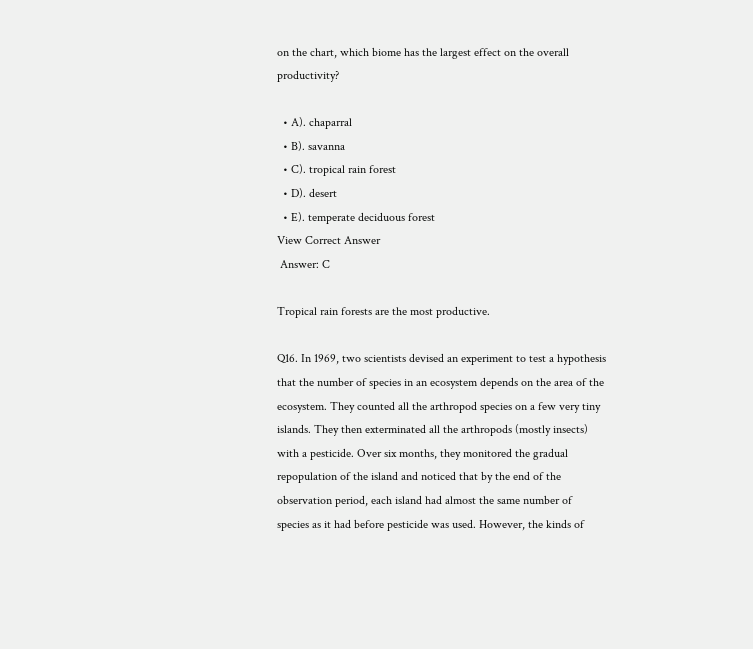on the chart, which biome has the largest effect on the overall productivity?

  • A). chaparral
  • B). savanna
  • C). tropical rain forest
  • D). desert
  • E). temperate deciduous forest
View Correct Answer
 Answer: C

Tropical rain forests are the most productive.

Q16. In 1969, two scientists devised an experiment to test a hypothesis that the number of species in an ecosystem depends on the area of the ecosystem. They counted all the arthropod species on a few very tiny islands. They then exterminated all the arthropods (mostly insects) with a pesticide. Over six months, they monitored the gradual repopulation of the island and noticed that by the end of the observation period, each island had almost the same number of species as it had before pesticide was used. However, the kinds of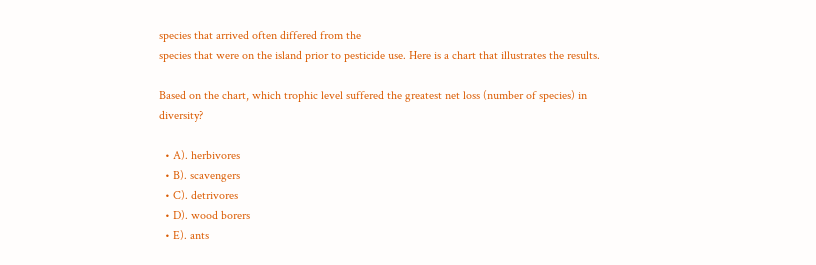species that arrived often differed from the
species that were on the island prior to pesticide use. Here is a chart that illustrates the results.

Based on the chart, which trophic level suffered the greatest net loss (number of species) in diversity?

  • A). herbivores
  • B). scavengers
  • C). detrivores
  • D). wood borers
  • E). ants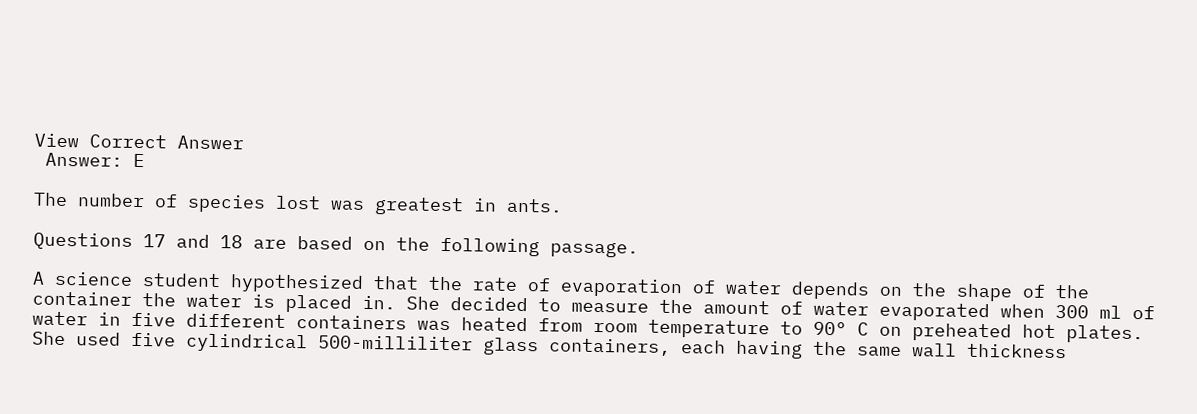View Correct Answer
 Answer: E

The number of species lost was greatest in ants.

Questions 17 and 18 are based on the following passage.

A science student hypothesized that the rate of evaporation of water depends on the shape of the container the water is placed in. She decided to measure the amount of water evaporated when 300 ml of water in five different containers was heated from room temperature to 90° C on preheated hot plates. She used five cylindrical 500-milliliter glass containers, each having the same wall thickness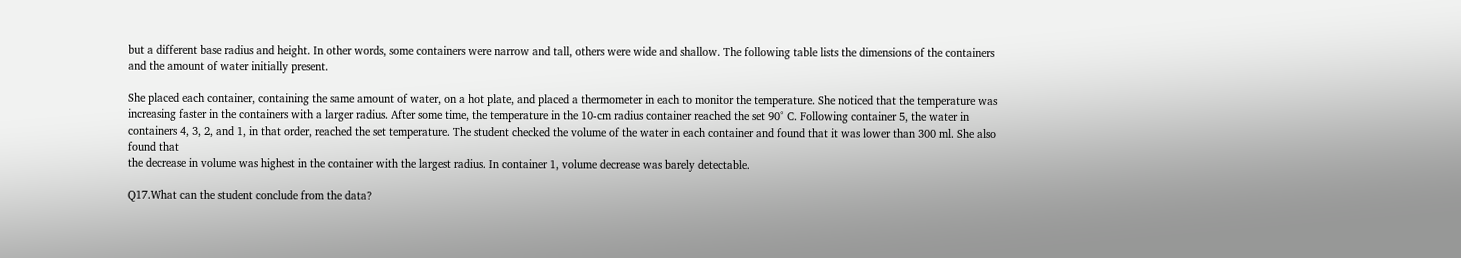but a different base radius and height. In other words, some containers were narrow and tall, others were wide and shallow. The following table lists the dimensions of the containers and the amount of water initially present.

She placed each container, containing the same amount of water, on a hot plate, and placed a thermometer in each to monitor the temperature. She noticed that the temperature was increasing faster in the containers with a larger radius. After some time, the temperature in the 10-cm radius container reached the set 90° C. Following container 5, the water in containers 4, 3, 2, and 1, in that order, reached the set temperature. The student checked the volume of the water in each container and found that it was lower than 300 ml. She also found that
the decrease in volume was highest in the container with the largest radius. In container 1, volume decrease was barely detectable.

Q17.What can the student conclude from the data?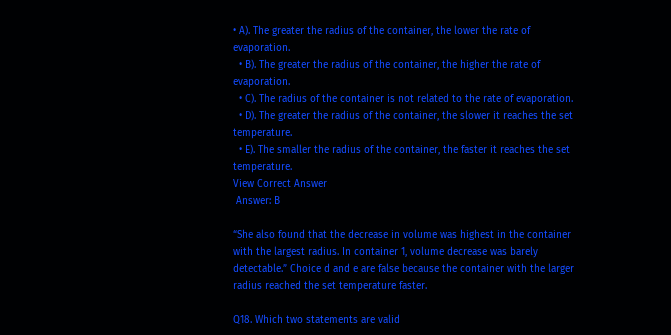• A). The greater the radius of the container, the lower the rate of evaporation.
  • B). The greater the radius of the container, the higher the rate of evaporation.
  • C). The radius of the container is not related to the rate of evaporation.
  • D). The greater the radius of the container, the slower it reaches the set temperature.
  • E). The smaller the radius of the container, the faster it reaches the set temperature.
View Correct Answer
 Answer: B

“She also found that the decrease in volume was highest in the container with the largest radius. In container 1, volume decrease was barely
detectable.” Choice d and e are false because the container with the larger radius reached the set temperature faster.

Q18. Which two statements are valid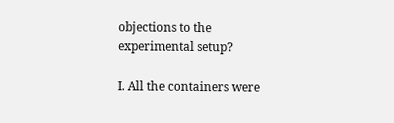objections to the experimental setup?

I. All the containers were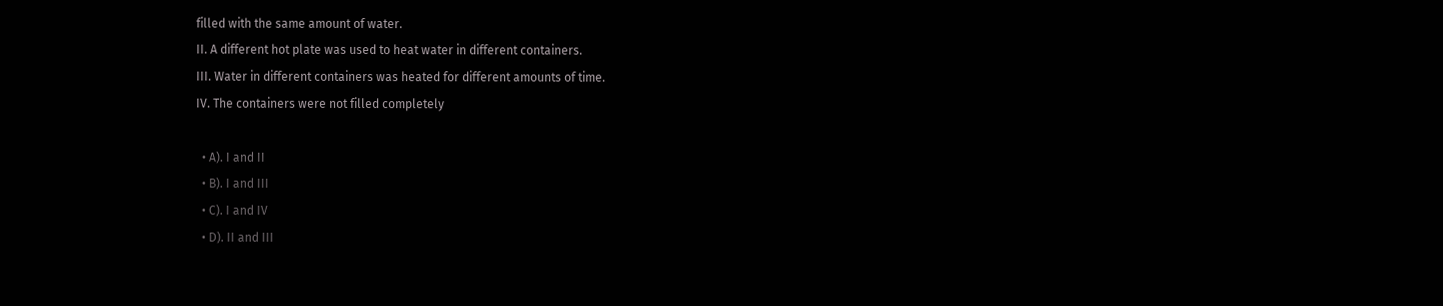filled with the same amount of water.
II. A different hot plate was used to heat water in different containers.
III. Water in different containers was heated for different amounts of time.
IV. The containers were not filled completely

  • A). I and II
  • B). I and III
  • C). I and IV
  • D). II and III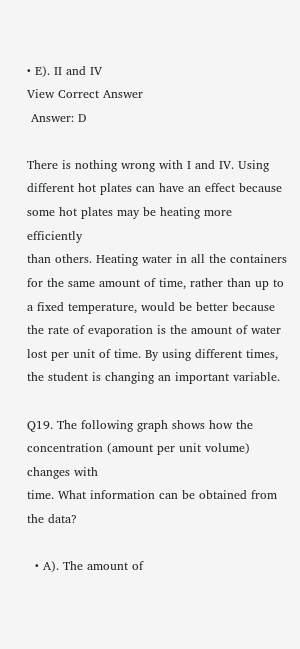• E). II and IV
View Correct Answer
 Answer: D

There is nothing wrong with I and IV. Using different hot plates can have an effect because some hot plates may be heating more efficiently
than others. Heating water in all the containers for the same amount of time, rather than up to a fixed temperature, would be better because the rate of evaporation is the amount of water lost per unit of time. By using different times, the student is changing an important variable.

Q19. The following graph shows how the concentration (amount per unit volume) changes with
time. What information can be obtained from the data?

  • A). The amount of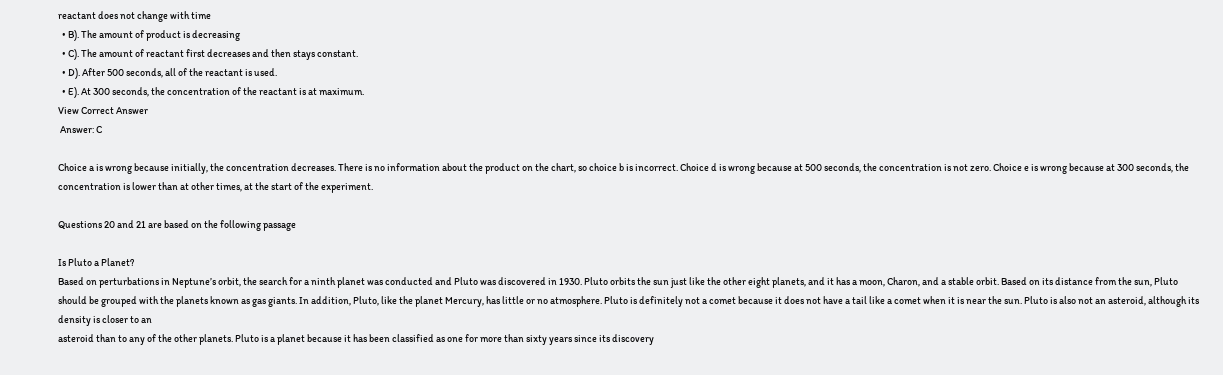reactant does not change with time
  • B). The amount of product is decreasing
  • C). The amount of reactant first decreases and then stays constant.
  • D). After 500 seconds, all of the reactant is used.
  • E). At 300 seconds, the concentration of the reactant is at maximum.
View Correct Answer
 Answer: C

Choice a is wrong because initially, the concentration decreases. There is no information about the product on the chart, so choice b is incorrect. Choice d is wrong because at 500 seconds, the concentration is not zero. Choice e is wrong because at 300 seconds, the concentration is lower than at other times, at the start of the experiment.

Questions 20 and 21 are based on the following passage

Is Pluto a Planet?
Based on perturbations in Neptune’s orbit, the search for a ninth planet was conducted and Pluto was discovered in 1930. Pluto orbits the sun just like the other eight planets, and it has a moon, Charon, and a stable orbit. Based on its distance from the sun, Pluto should be grouped with the planets known as gas giants. In addition, Pluto, like the planet Mercury, has little or no atmosphere. Pluto is definitely not a comet because it does not have a tail like a comet when it is near the sun. Pluto is also not an asteroid, although its density is closer to an
asteroid than to any of the other planets. Pluto is a planet because it has been classified as one for more than sixty years since its discovery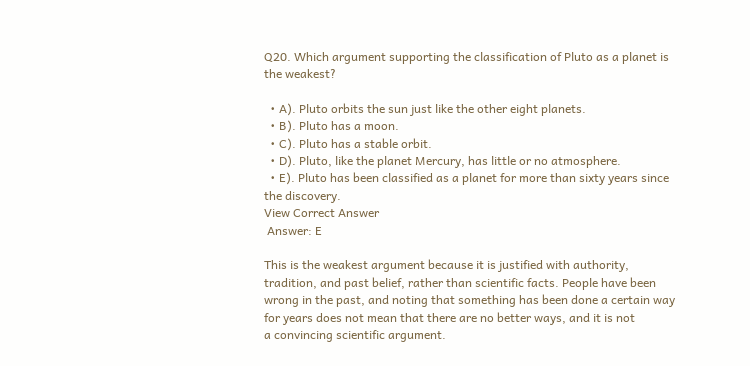Q20. Which argument supporting the classification of Pluto as a planet is the weakest?

  • A). Pluto orbits the sun just like the other eight planets.
  • B). Pluto has a moon.
  • C). Pluto has a stable orbit.
  • D). Pluto, like the planet Mercury, has little or no atmosphere.
  • E). Pluto has been classified as a planet for more than sixty years since the discovery.
View Correct Answer
 Answer: E

This is the weakest argument because it is justified with authority, tradition, and past belief, rather than scientific facts. People have been
wrong in the past, and noting that something has been done a certain way for years does not mean that there are no better ways, and it is not
a convincing scientific argument.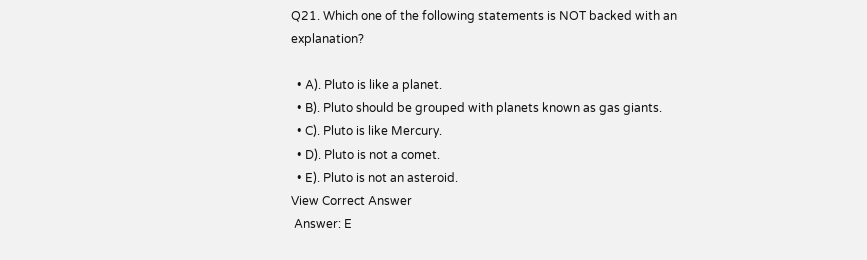Q21. Which one of the following statements is NOT backed with an explanation?

  • A). Pluto is like a planet.
  • B). Pluto should be grouped with planets known as gas giants.
  • C). Pluto is like Mercury.
  • D). Pluto is not a comet.
  • E). Pluto is not an asteroid.
View Correct Answer
 Answer: E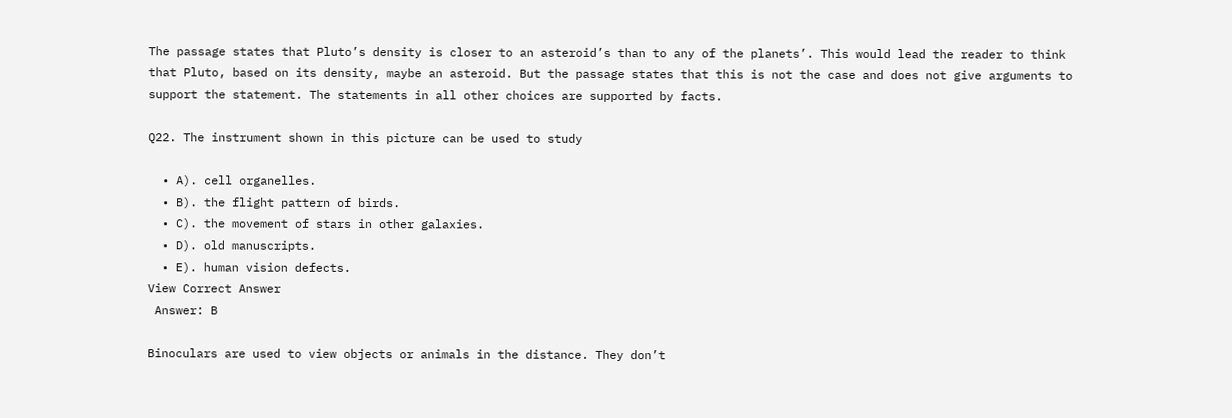The passage states that Pluto’s density is closer to an asteroid’s than to any of the planets’. This would lead the reader to think that Pluto, based on its density, maybe an asteroid. But the passage states that this is not the case and does not give arguments to support the statement. The statements in all other choices are supported by facts.

Q22. The instrument shown in this picture can be used to study

  • A). cell organelles.
  • B). the flight pattern of birds.
  • C). the movement of stars in other galaxies.
  • D). old manuscripts.
  • E). human vision defects.
View Correct Answer
 Answer: B

Binoculars are used to view objects or animals in the distance. They don’t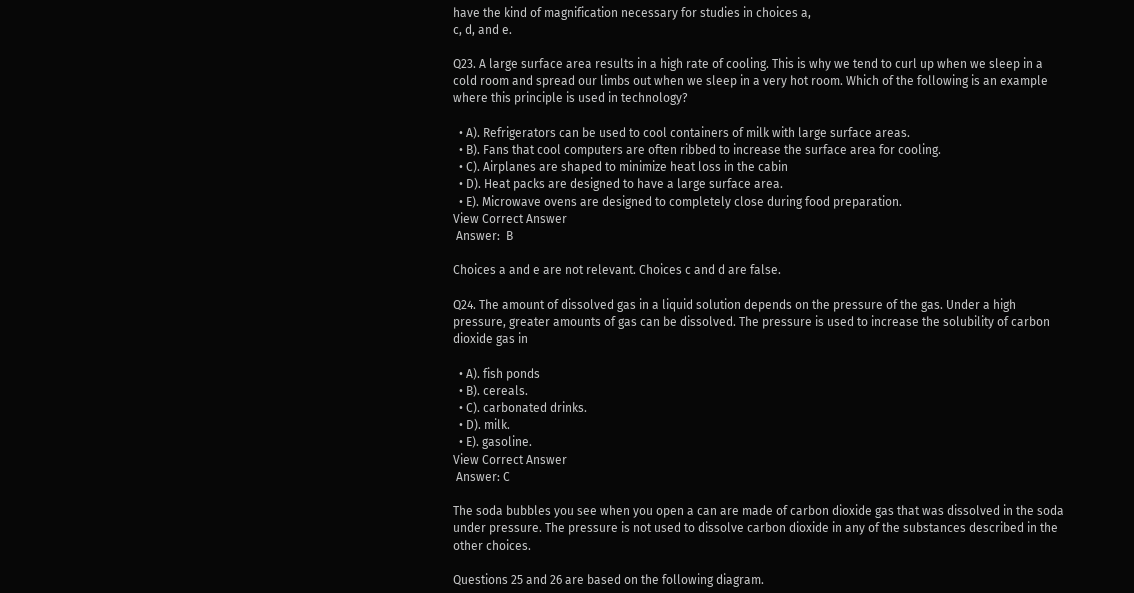have the kind of magnification necessary for studies in choices a,
c, d, and e.

Q23. A large surface area results in a high rate of cooling. This is why we tend to curl up when we sleep in a cold room and spread our limbs out when we sleep in a very hot room. Which of the following is an example where this principle is used in technology?

  • A). Refrigerators can be used to cool containers of milk with large surface areas.
  • B). Fans that cool computers are often ribbed to increase the surface area for cooling.
  • C). Airplanes are shaped to minimize heat loss in the cabin
  • D). Heat packs are designed to have a large surface area.
  • E). Microwave ovens are designed to completely close during food preparation.
View Correct Answer
 Answer:  B

Choices a and e are not relevant. Choices c and d are false.

Q24. The amount of dissolved gas in a liquid solution depends on the pressure of the gas. Under a high pressure, greater amounts of gas can be dissolved. The pressure is used to increase the solubility of carbon dioxide gas in

  • A). fish ponds
  • B). cereals.
  • C). carbonated drinks.
  • D). milk.
  • E). gasoline.
View Correct Answer
 Answer: C

The soda bubbles you see when you open a can are made of carbon dioxide gas that was dissolved in the soda under pressure. The pressure is not used to dissolve carbon dioxide in any of the substances described in the other choices.

Questions 25 and 26 are based on the following diagram.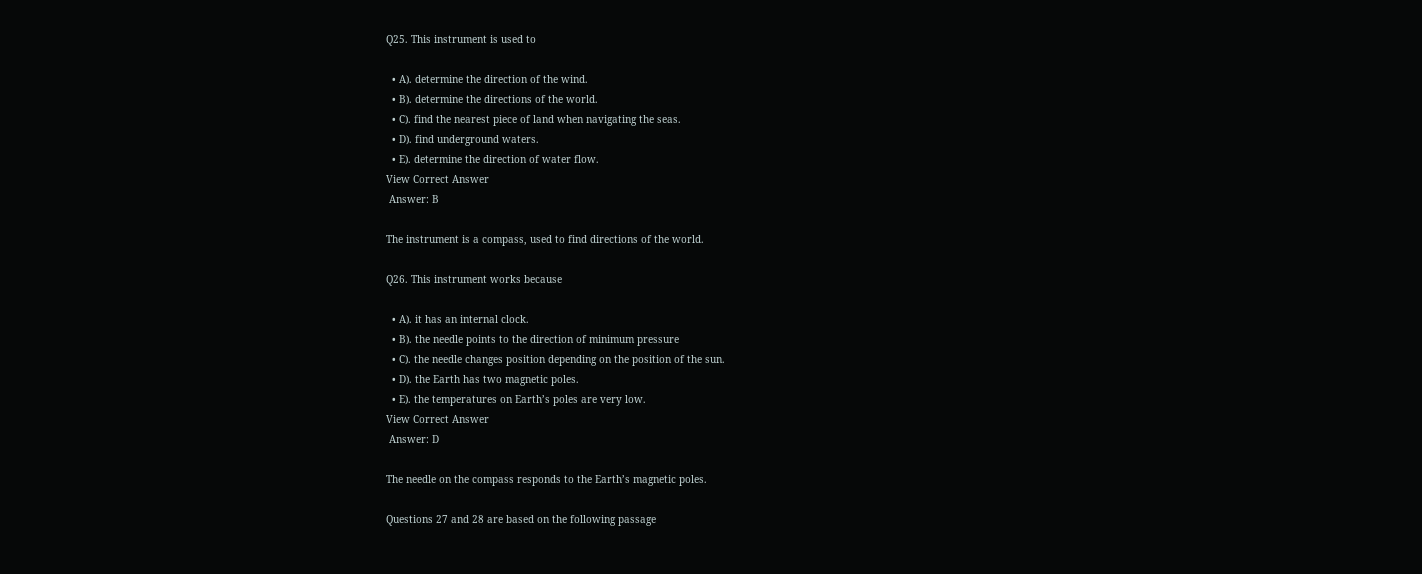Q25. This instrument is used to

  • A). determine the direction of the wind.
  • B). determine the directions of the world.
  • C). find the nearest piece of land when navigating the seas.
  • D). find underground waters.
  • E). determine the direction of water flow.
View Correct Answer
 Answer: B

The instrument is a compass, used to find directions of the world.

Q26. This instrument works because

  • A). it has an internal clock.
  • B). the needle points to the direction of minimum pressure
  • C). the needle changes position depending on the position of the sun.
  • D). the Earth has two magnetic poles.
  • E). the temperatures on Earth’s poles are very low.
View Correct Answer
 Answer: D

The needle on the compass responds to the Earth’s magnetic poles.

Questions 27 and 28 are based on the following passage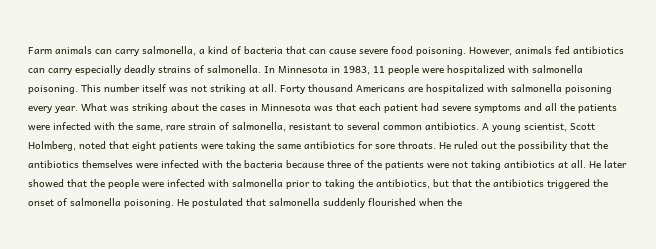Farm animals can carry salmonella, a kind of bacteria that can cause severe food poisoning. However, animals fed antibiotics can carry especially deadly strains of salmonella. In Minnesota in 1983, 11 people were hospitalized with salmonella poisoning. This number itself was not striking at all. Forty thousand Americans are hospitalized with salmonella poisoning every year. What was striking about the cases in Minnesota was that each patient had severe symptoms and all the patients were infected with the same, rare strain of salmonella, resistant to several common antibiotics. A young scientist, Scott Holmberg, noted that eight patients were taking the same antibiotics for sore throats. He ruled out the possibility that the antibiotics themselves were infected with the bacteria because three of the patients were not taking antibiotics at all. He later showed that the people were infected with salmonella prior to taking the antibiotics, but that the antibiotics triggered the onset of salmonella poisoning. He postulated that salmonella suddenly flourished when the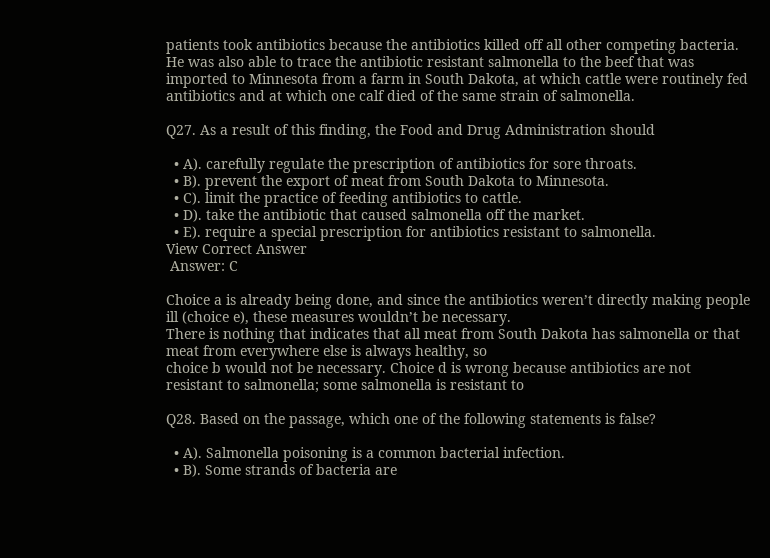patients took antibiotics because the antibiotics killed off all other competing bacteria. He was also able to trace the antibiotic resistant salmonella to the beef that was imported to Minnesota from a farm in South Dakota, at which cattle were routinely fed antibiotics and at which one calf died of the same strain of salmonella.

Q27. As a result of this finding, the Food and Drug Administration should

  • A). carefully regulate the prescription of antibiotics for sore throats.
  • B). prevent the export of meat from South Dakota to Minnesota.
  • C). limit the practice of feeding antibiotics to cattle.
  • D). take the antibiotic that caused salmonella off the market.
  • E). require a special prescription for antibiotics resistant to salmonella.
View Correct Answer
 Answer: C

Choice a is already being done, and since the antibiotics weren’t directly making people ill (choice e), these measures wouldn’t be necessary.
There is nothing that indicates that all meat from South Dakota has salmonella or that meat from everywhere else is always healthy, so
choice b would not be necessary. Choice d is wrong because antibiotics are not resistant to salmonella; some salmonella is resistant to

Q28. Based on the passage, which one of the following statements is false?

  • A). Salmonella poisoning is a common bacterial infection.
  • B). Some strands of bacteria are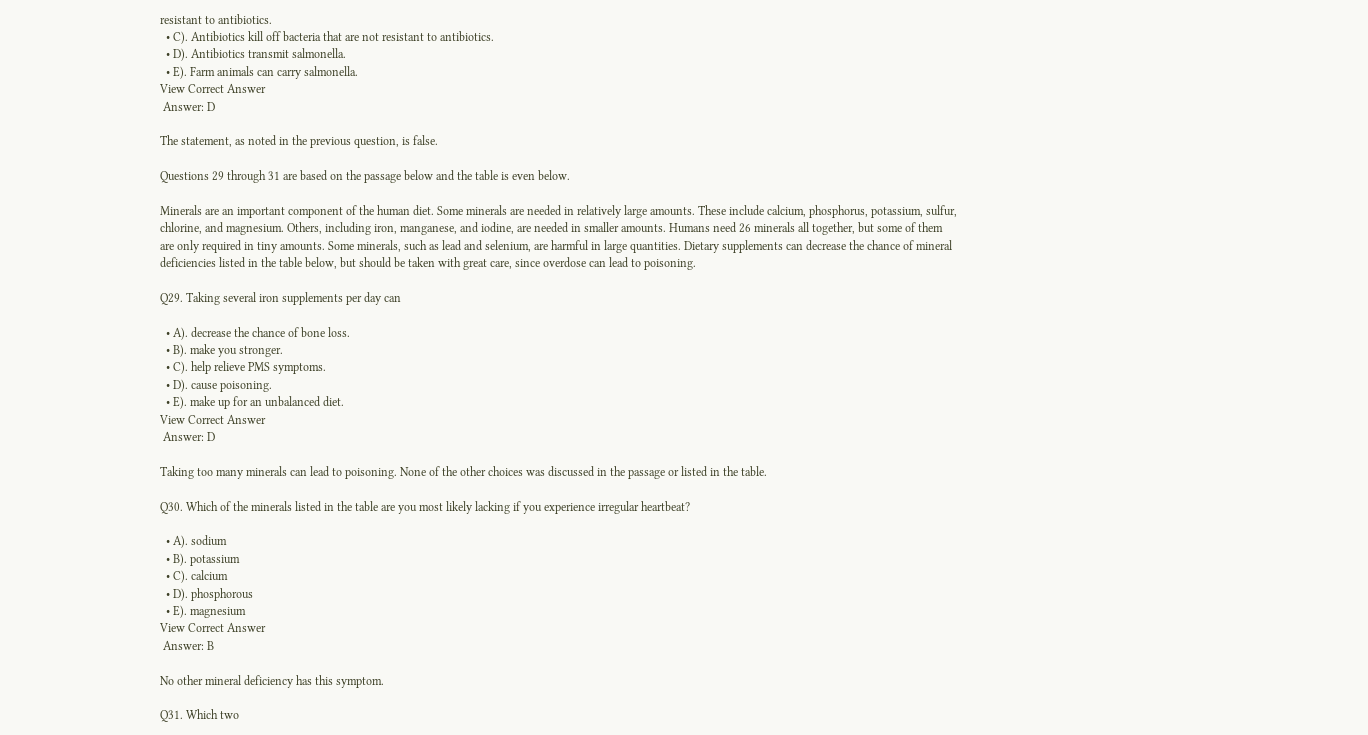resistant to antibiotics.
  • C). Antibiotics kill off bacteria that are not resistant to antibiotics.
  • D). Antibiotics transmit salmonella.
  • E). Farm animals can carry salmonella.
View Correct Answer
 Answer: D

The statement, as noted in the previous question, is false.

Questions 29 through 31 are based on the passage below and the table is even below.

Minerals are an important component of the human diet. Some minerals are needed in relatively large amounts. These include calcium, phosphorus, potassium, sulfur, chlorine, and magnesium. Others, including iron, manganese, and iodine, are needed in smaller amounts. Humans need 26 minerals all together, but some of them are only required in tiny amounts. Some minerals, such as lead and selenium, are harmful in large quantities. Dietary supplements can decrease the chance of mineral deficiencies listed in the table below, but should be taken with great care, since overdose can lead to poisoning.

Q29. Taking several iron supplements per day can

  • A). decrease the chance of bone loss.
  • B). make you stronger.
  • C). help relieve PMS symptoms.
  • D). cause poisoning.
  • E). make up for an unbalanced diet.
View Correct Answer
 Answer: D

Taking too many minerals can lead to poisoning. None of the other choices was discussed in the passage or listed in the table.

Q30. Which of the minerals listed in the table are you most likely lacking if you experience irregular heartbeat?

  • A). sodium
  • B). potassium
  • C). calcium
  • D). phosphorous
  • E). magnesium
View Correct Answer
 Answer: B

No other mineral deficiency has this symptom.

Q31. Which two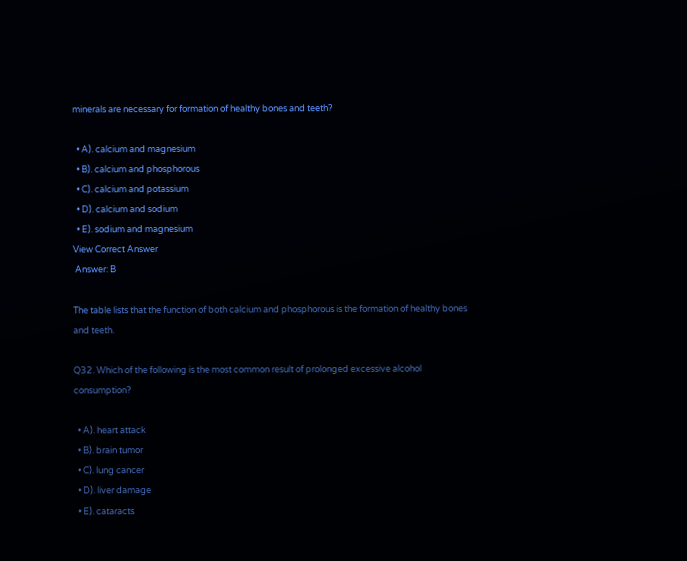minerals are necessary for formation of healthy bones and teeth?

  • A). calcium and magnesium
  • B). calcium and phosphorous
  • C). calcium and potassium
  • D). calcium and sodium
  • E). sodium and magnesium
View Correct Answer
 Answer: B

The table lists that the function of both calcium and phosphorous is the formation of healthy bones and teeth.

Q32. Which of the following is the most common result of prolonged excessive alcohol consumption?

  • A). heart attack
  • B). brain tumor
  • C). lung cancer
  • D). liver damage
  • E). cataracts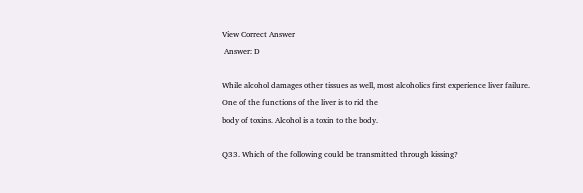View Correct Answer
 Answer: D

While alcohol damages other tissues as well, most alcoholics first experience liver failure. One of the functions of the liver is to rid the
body of toxins. Alcohol is a toxin to the body.

Q33. Which of the following could be transmitted through kissing?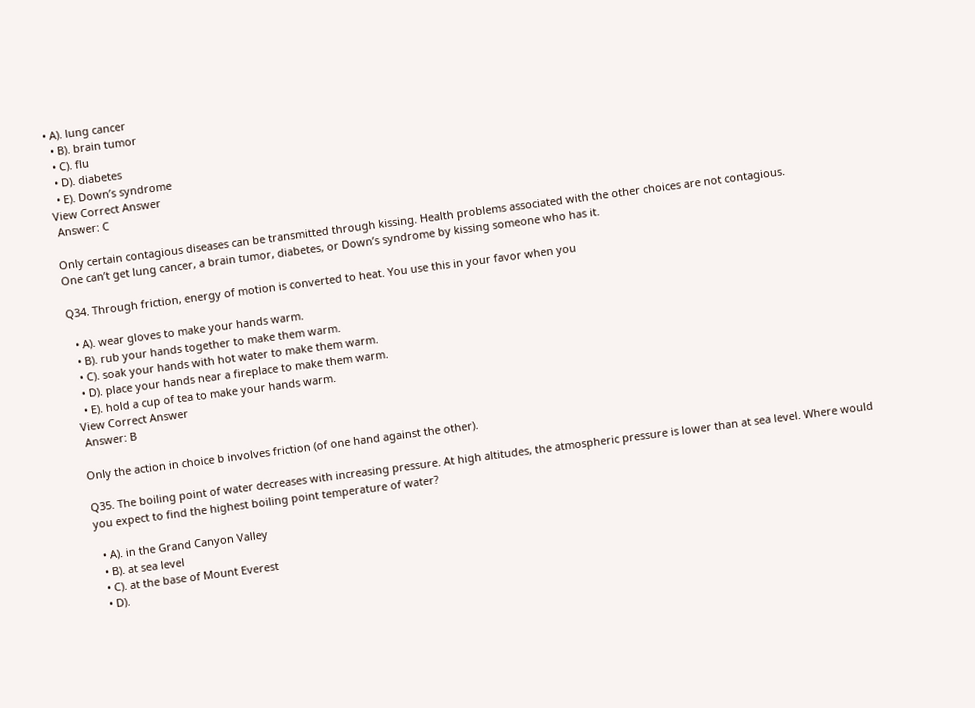• A). lung cancer
  • B). brain tumor
  • C). flu
  • D). diabetes
  • E). Down’s syndrome
View Correct Answer
 Answer: C

Only certain contagious diseases can be transmitted through kissing. Health problems associated with the other choices are not contagious.
One can’t get lung cancer, a brain tumor, diabetes, or Down’s syndrome by kissing someone who has it.

Q34. Through friction, energy of motion is converted to heat. You use this in your favor when you

  • A). wear gloves to make your hands warm.
  • B). rub your hands together to make them warm.
  • C). soak your hands with hot water to make them warm.
  • D). place your hands near a fireplace to make them warm.
  • E). hold a cup of tea to make your hands warm.
View Correct Answer
 Answer: B

Only the action in choice b involves friction (of one hand against the other).

Q35. The boiling point of water decreases with increasing pressure. At high altitudes, the atmospheric pressure is lower than at sea level. Where would you expect to find the highest boiling point temperature of water?

  • A). in the Grand Canyon Valley
  • B). at sea level
  • C). at the base of Mount Everest
  • D).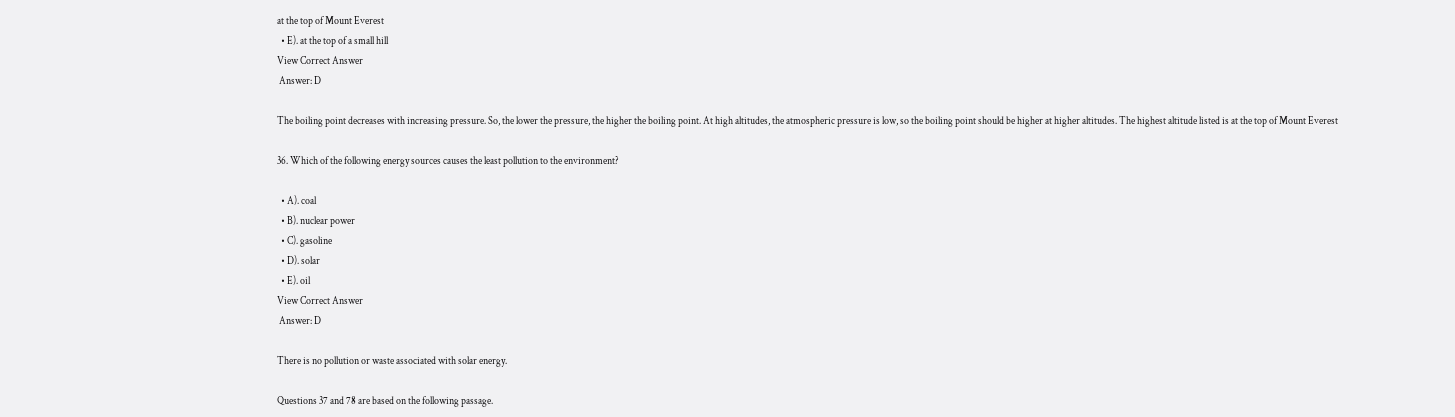at the top of Mount Everest
  • E). at the top of a small hill
View Correct Answer
 Answer: D

The boiling point decreases with increasing pressure. So, the lower the pressure, the higher the boiling point. At high altitudes, the atmospheric pressure is low, so the boiling point should be higher at higher altitudes. The highest altitude listed is at the top of Mount Everest

36. Which of the following energy sources causes the least pollution to the environment?

  • A). coal
  • B). nuclear power
  • C). gasoline
  • D). solar
  • E). oil
View Correct Answer
 Answer: D

There is no pollution or waste associated with solar energy.

Questions 37 and 78 are based on the following passage.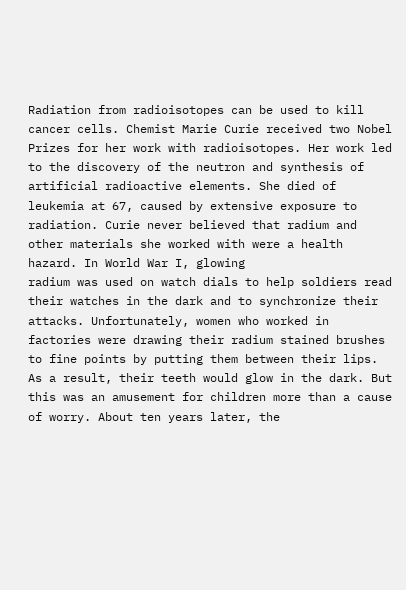Radiation from radioisotopes can be used to kill cancer cells. Chemist Marie Curie received two Nobel Prizes for her work with radioisotopes. Her work led to the discovery of the neutron and synthesis of artificial radioactive elements. She died of leukemia at 67, caused by extensive exposure to radiation. Curie never believed that radium and other materials she worked with were a health hazard. In World War I, glowing
radium was used on watch dials to help soldiers read their watches in the dark and to synchronize their attacks. Unfortunately, women who worked in factories were drawing their radium stained brushes to fine points by putting them between their lips. As a result, their teeth would glow in the dark. But this was an amusement for children more than a cause of worry. About ten years later, the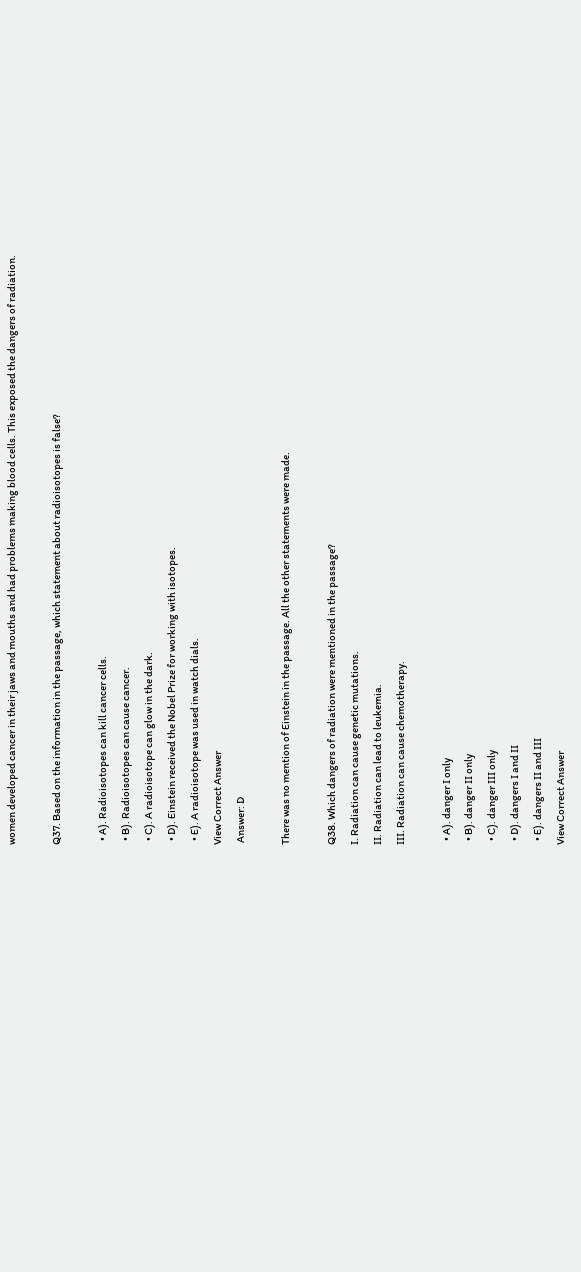women developed cancer in their jaws and mouths and had problems making blood cells. This exposed the dangers of radiation.

Q37. Based on the information in the passage, which statement about radioisotopes is false?

  • A). Radioisotopes can kill cancer cells.
  • B). Radioisotopes can cause cancer.
  • C). A radioisotope can glow in the dark.
  • D). Einstein received the Nobel Prize for working with isotopes.
  • E). A radioisotope was used in watch dials.
View Correct Answer
 Answer: D

There was no mention of Einstein in the passage. All the other statements were made.

Q38. Which dangers of radiation were mentioned in the passage?
I. Radiation can cause genetic mutations.
II. Radiation can lead to leukemia.
III. Radiation can cause chemotherapy.

  • A). danger I only
  • B). danger II only
  • C). danger III only
  • D). dangers I and II
  • E). dangers II and III
View Correct Answer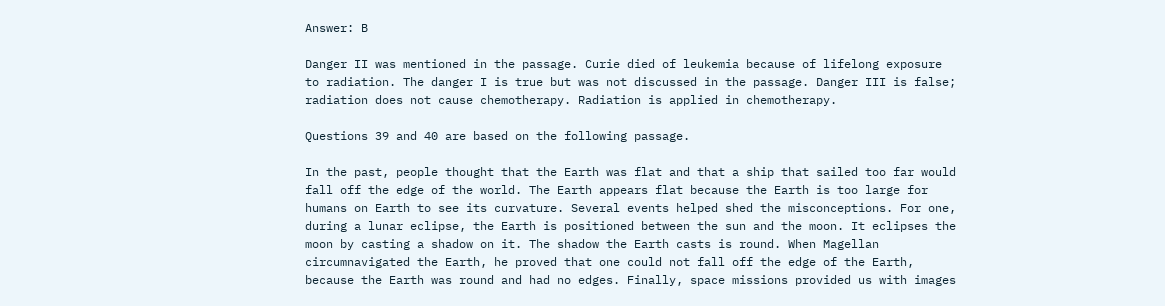Answer: B

Danger II was mentioned in the passage. Curie died of leukemia because of lifelong exposure to radiation. The danger I is true but was not discussed in the passage. Danger III is false; radiation does not cause chemotherapy. Radiation is applied in chemotherapy.

Questions 39 and 40 are based on the following passage.

In the past, people thought that the Earth was flat and that a ship that sailed too far would fall off the edge of the world. The Earth appears flat because the Earth is too large for humans on Earth to see its curvature. Several events helped shed the misconceptions. For one, during a lunar eclipse, the Earth is positioned between the sun and the moon. It eclipses the moon by casting a shadow on it. The shadow the Earth casts is round. When Magellan circumnavigated the Earth, he proved that one could not fall off the edge of the Earth, because the Earth was round and had no edges. Finally, space missions provided us with images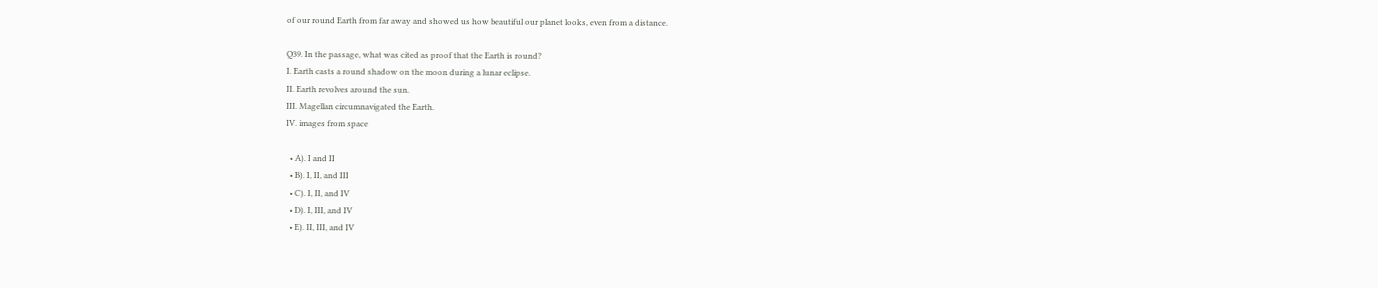of our round Earth from far away and showed us how beautiful our planet looks, even from a distance.

Q39. In the passage, what was cited as proof that the Earth is round?
I. Earth casts a round shadow on the moon during a lunar eclipse.
II. Earth revolves around the sun.
III. Magellan circumnavigated the Earth.
IV. images from space

  • A). I and II
  • B). I, II, and III
  • C). I, II, and IV
  • D). I, III, and IV
  • E). II, III, and IV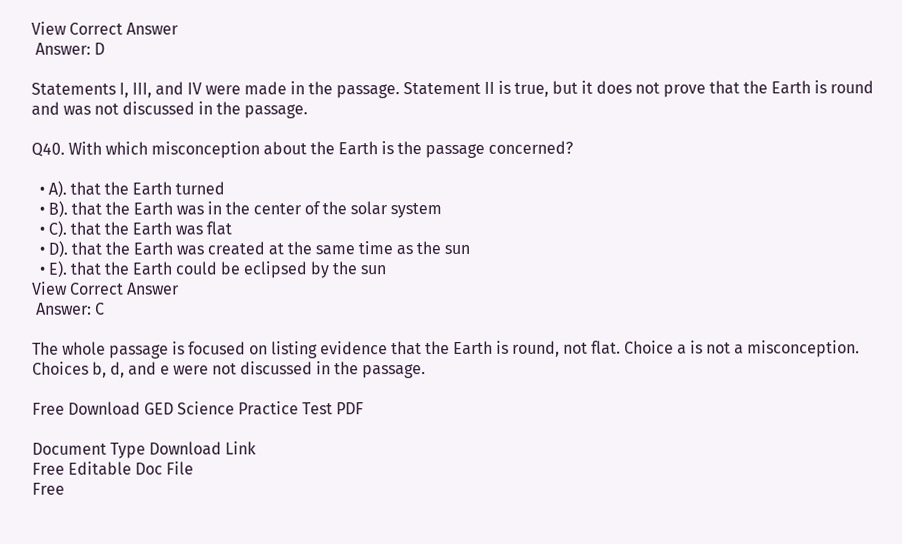View Correct Answer
 Answer: D

Statements I, III, and IV were made in the passage. Statement II is true, but it does not prove that the Earth is round and was not discussed in the passage.

Q40. With which misconception about the Earth is the passage concerned?

  • A). that the Earth turned
  • B). that the Earth was in the center of the solar system
  • C). that the Earth was flat
  • D). that the Earth was created at the same time as the sun
  • E). that the Earth could be eclipsed by the sun
View Correct Answer
 Answer: C

The whole passage is focused on listing evidence that the Earth is round, not flat. Choice a is not a misconception. Choices b, d, and e were not discussed in the passage.

Free Download GED Science Practice Test PDF

Document Type Download Link
Free Editable Doc File
Free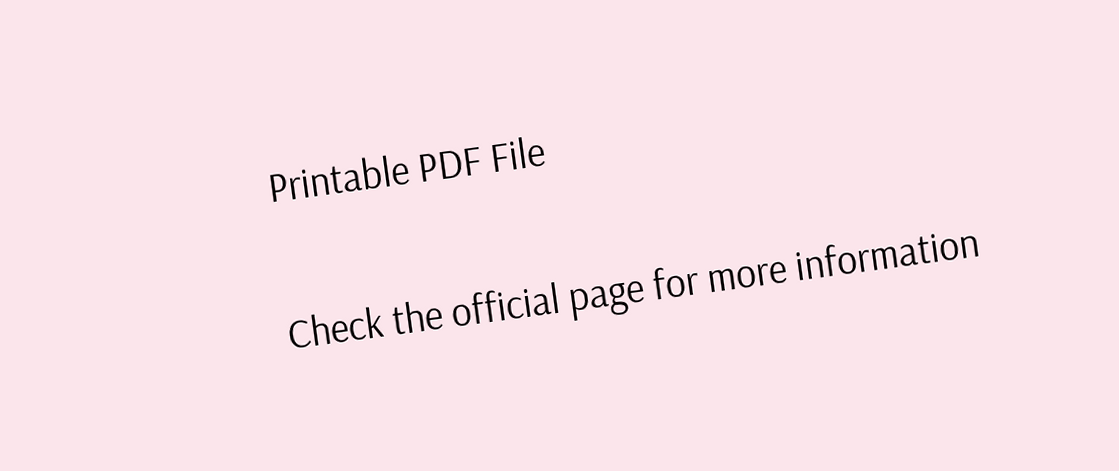Printable PDF File

Check the official page for more information